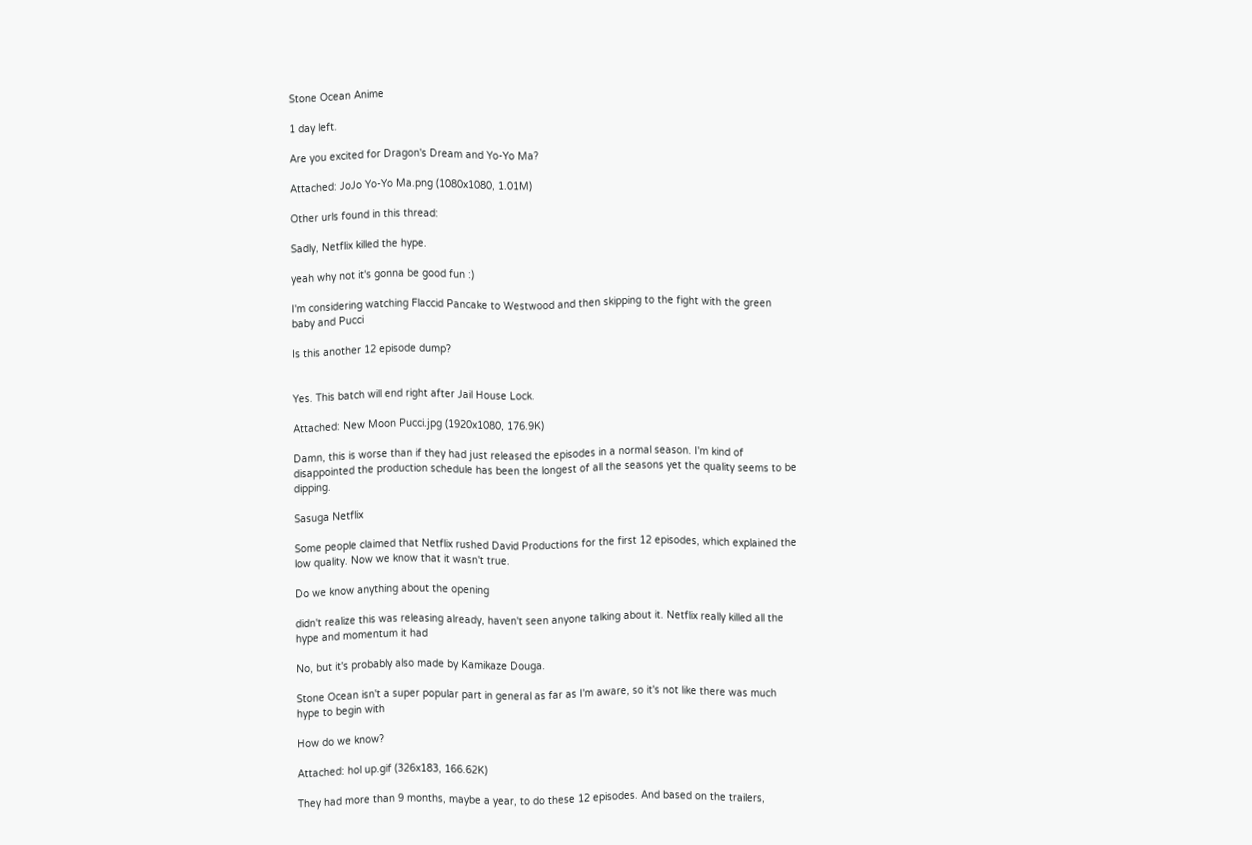Stone Ocean Anime

1 day left.

Are you excited for Dragon's Dream and Yo-Yo Ma?

Attached: JoJo Yo-Yo Ma.png (1080x1080, 1.01M)

Other urls found in this thread:

Sadly, Netflix killed the hype.

yeah why not it's gonna be good fun :)

I'm considering watching Flaccid Pancake to Westwood and then skipping to the fight with the green baby and Pucci

Is this another 12 episode dump?


Yes. This batch will end right after Jail House Lock.

Attached: New Moon Pucci.jpg (1920x1080, 176.9K)

Damn, this is worse than if they had just released the episodes in a normal season. I'm kind of disappointed the production schedule has been the longest of all the seasons yet the quality seems to be dipping.

Sasuga Netflix

Some people claimed that Netflix rushed David Productions for the first 12 episodes, which explained the low quality. Now we know that it wasn't true.

Do we know anything about the opening

didn't realize this was releasing already, haven't seen anyone talking about it. Netflix really killed all the hype and momentum it had

No, but it's probably also made by Kamikaze Douga.

Stone Ocean isn't a super popular part in general as far as I'm aware, so it's not like there was much hype to begin with

How do we know?

Attached: hol up.gif (326x183, 166.62K)

They had more than 9 months, maybe a year, to do these 12 episodes. And based on the trailers,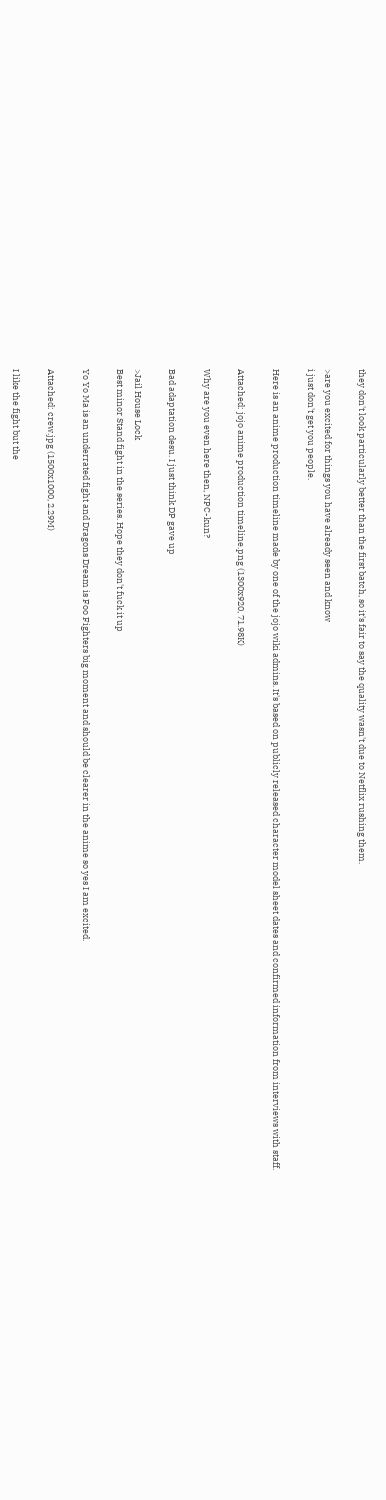they don't look particularly better than the first batch, so it's fair to say the quality wasn't due to Netflix rushing them.

>are you excited for things you have already seen and know
i just don't get you people.

Here is an anime production timeline made by one of the jojo wiki admins. It's based on publicly released character model sheet dates and confirmed information from interviews with staff.

Attached: jojo anime production timeline.png (1300x920, 71.98K)

Why are you even here then, NPC-kun?

Bad adaptation desu. I just think DP gave up

>Jail House Lock
Best minor Stand fight in the series. Hope they don't fuck it up

Yo Yo Ma is an underrated fight and Dragons Dream is Foo Fighters big moment and should be clearer in the anime so yes I am excited.

Attached: crew.jpg (1500x1000, 2.29M)

I like the fight but the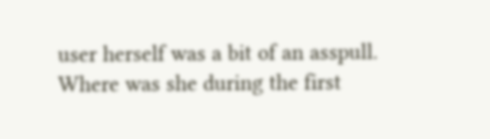user herself was a bit of an asspull. Where was she during the first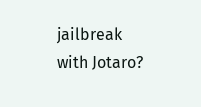jailbreak with Jotaro?